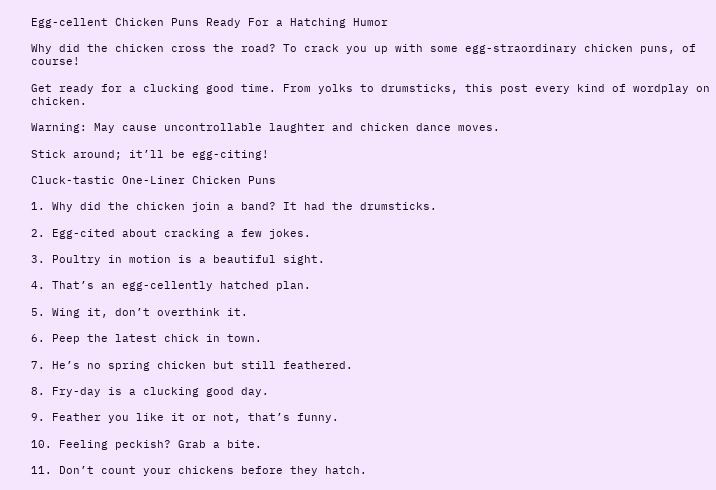Egg-cellent Chicken Puns Ready For a Hatching Humor

Why did the chicken cross the road? To crack you up with some egg-straordinary chicken puns, of course!

Get ready for a clucking good time. From yolks to drumsticks, this post every kind of wordplay on chicken.

Warning: May cause uncontrollable laughter and chicken dance moves.

Stick around; it’ll be egg-citing!

Cluck-tastic One-Liner Chicken Puns

1. Why did the chicken join a band? It had the drumsticks.

2. Egg-cited about cracking a few jokes.

3. Poultry in motion is a beautiful sight.

4. That’s an egg-cellently hatched plan.

5. Wing it, don’t overthink it.

6. Peep the latest chick in town.

7. He’s no spring chicken but still feathered.

8. Fry-day is a clucking good day.

9. Feather you like it or not, that’s funny.

10. Feeling peckish? Grab a bite.

11. Don’t count your chickens before they hatch.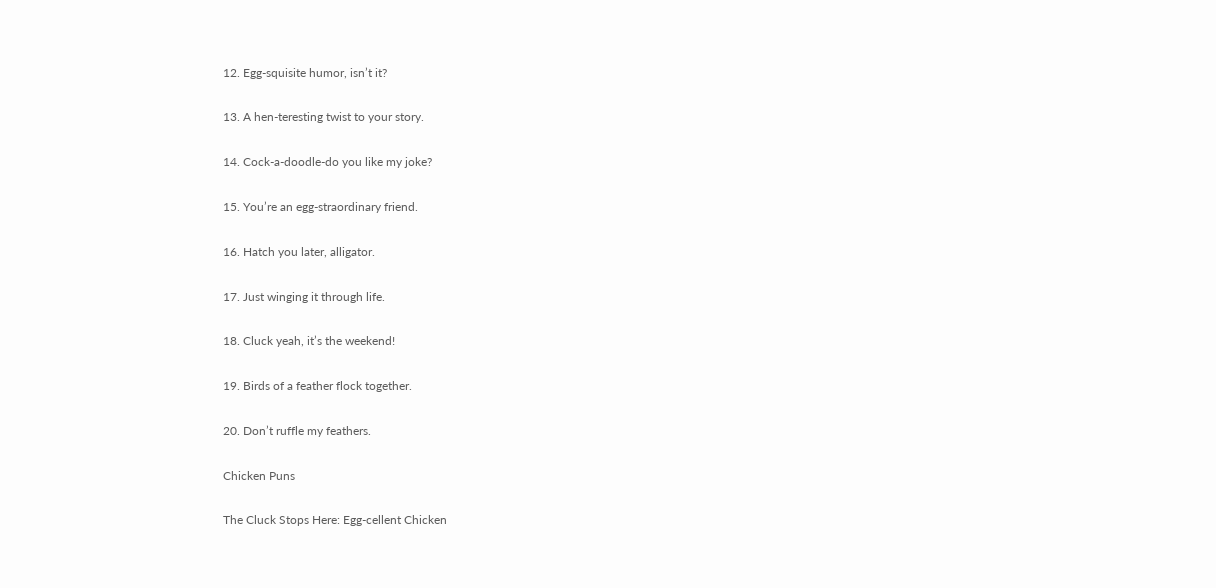12. Egg-squisite humor, isn’t it?

13. A hen-teresting twist to your story.

14. Cock-a-doodle-do you like my joke?

15. You’re an egg-straordinary friend.

16. Hatch you later, alligator.

17. Just winging it through life.

18. Cluck yeah, it’s the weekend!

19. Birds of a feather flock together.

20. Don’t ruffle my feathers.

Chicken Puns

The Cluck Stops Here: Egg-cellent Chicken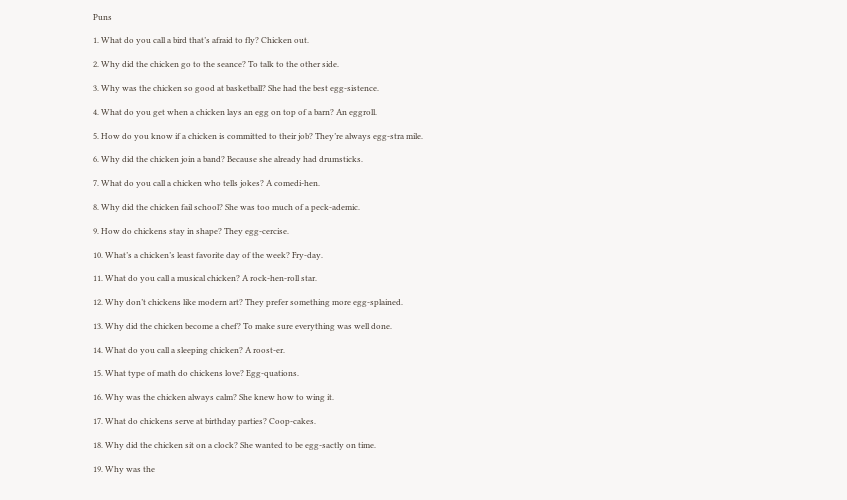Puns

1. What do you call a bird that’s afraid to fly? Chicken out.

2. Why did the chicken go to the seance? To talk to the other side.

3. Why was the chicken so good at basketball? She had the best egg-sistence.

4. What do you get when a chicken lays an egg on top of a barn? An eggroll.

5. How do you know if a chicken is committed to their job? They’re always egg-stra mile.

6. Why did the chicken join a band? Because she already had drumsticks.

7. What do you call a chicken who tells jokes? A comedi-hen.

8. Why did the chicken fail school? She was too much of a peck-ademic.

9. How do chickens stay in shape? They egg-cercise.

10. What’s a chicken’s least favorite day of the week? Fry-day.

11. What do you call a musical chicken? A rock-hen-roll star.

12. Why don’t chickens like modern art? They prefer something more egg-splained.

13. Why did the chicken become a chef? To make sure everything was well done.

14. What do you call a sleeping chicken? A roost-er.

15. What type of math do chickens love? Egg-quations.

16. Why was the chicken always calm? She knew how to wing it.

17. What do chickens serve at birthday parties? Coop-cakes.

18. Why did the chicken sit on a clock? She wanted to be egg-sactly on time.

19. Why was the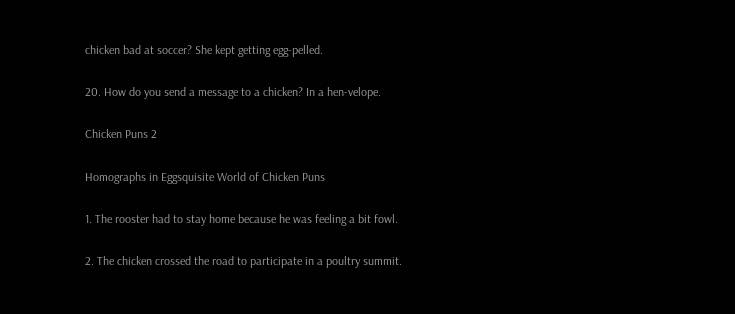chicken bad at soccer? She kept getting egg-pelled.

20. How do you send a message to a chicken? In a hen-velope.

Chicken Puns 2

Homographs in Eggsquisite World of Chicken Puns

1. The rooster had to stay home because he was feeling a bit fowl.

2. The chicken crossed the road to participate in a poultry summit.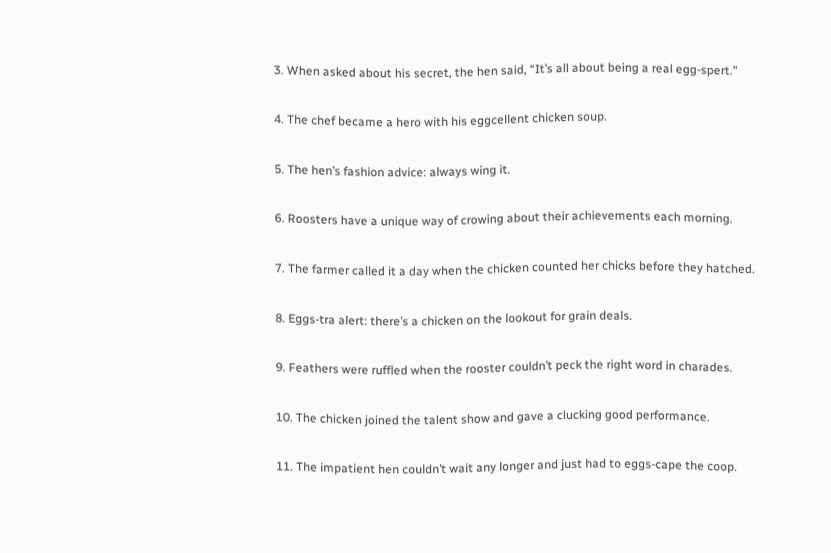3. When asked about his secret, the hen said, “It’s all about being a real egg-spert.”

4. The chef became a hero with his eggcellent chicken soup.

5. The hen’s fashion advice: always wing it.

6. Roosters have a unique way of crowing about their achievements each morning.

7. The farmer called it a day when the chicken counted her chicks before they hatched.

8. Eggs-tra alert: there’s a chicken on the lookout for grain deals.

9. Feathers were ruffled when the rooster couldn’t peck the right word in charades.

10. The chicken joined the talent show and gave a clucking good performance.

11. The impatient hen couldn’t wait any longer and just had to eggs-cape the coop.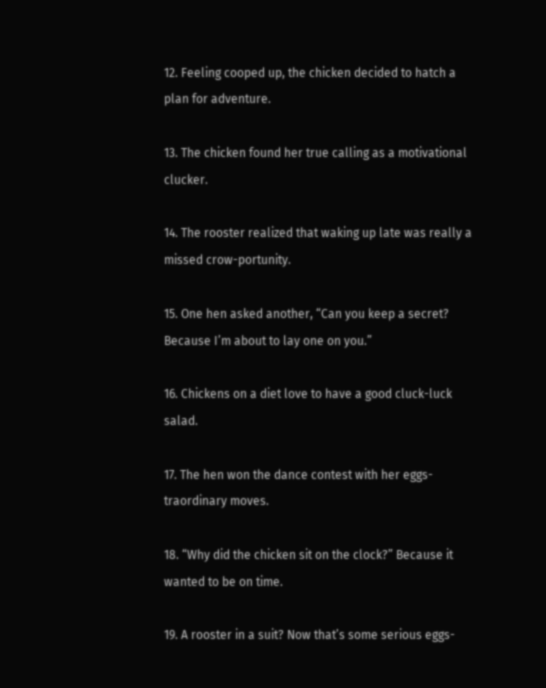12. Feeling cooped up, the chicken decided to hatch a plan for adventure.

13. The chicken found her true calling as a motivational clucker.

14. The rooster realized that waking up late was really a missed crow-portunity.

15. One hen asked another, “Can you keep a secret? Because I’m about to lay one on you.”

16. Chickens on a diet love to have a good cluck-luck salad.

17. The hen won the dance contest with her eggs-traordinary moves.

18. “Why did the chicken sit on the clock?” Because it wanted to be on time.

19. A rooster in a suit? Now that’s some serious eggs-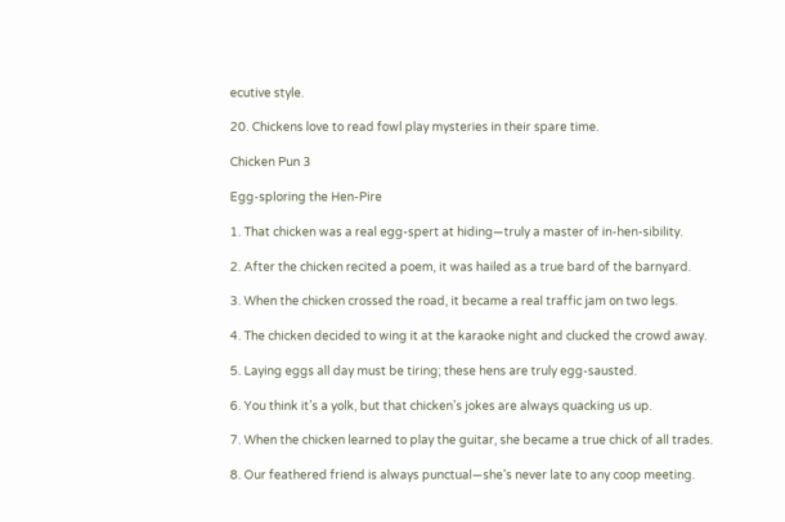ecutive style.

20. Chickens love to read fowl play mysteries in their spare time.

Chicken Pun 3

Egg-sploring the Hen-Pire

1. That chicken was a real egg-spert at hiding—truly a master of in-hen-sibility.

2. After the chicken recited a poem, it was hailed as a true bard of the barnyard.

3. When the chicken crossed the road, it became a real traffic jam on two legs.

4. The chicken decided to wing it at the karaoke night and clucked the crowd away.

5. Laying eggs all day must be tiring; these hens are truly egg-sausted.

6. You think it’s a yolk, but that chicken’s jokes are always quacking us up.

7. When the chicken learned to play the guitar, she became a true chick of all trades.

8. Our feathered friend is always punctual—she’s never late to any coop meeting.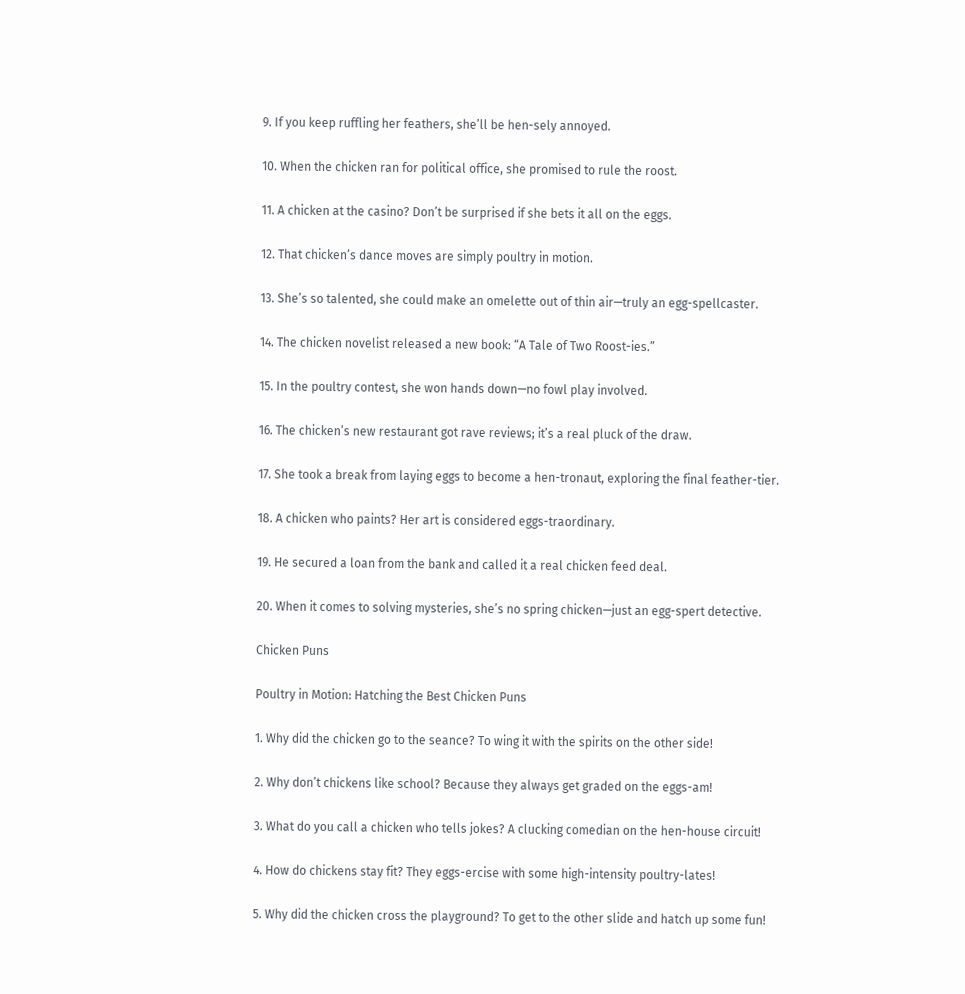9. If you keep ruffling her feathers, she’ll be hen-sely annoyed.

10. When the chicken ran for political office, she promised to rule the roost.

11. A chicken at the casino? Don’t be surprised if she bets it all on the eggs.

12. That chicken’s dance moves are simply poultry in motion.

13. She’s so talented, she could make an omelette out of thin air—truly an egg-spellcaster.

14. The chicken novelist released a new book: “A Tale of Two Roost-ies.”

15. In the poultry contest, she won hands down—no fowl play involved.

16. The chicken’s new restaurant got rave reviews; it’s a real pluck of the draw.

17. She took a break from laying eggs to become a hen-tronaut, exploring the final feather-tier.

18. A chicken who paints? Her art is considered eggs-traordinary.

19. He secured a loan from the bank and called it a real chicken feed deal.

20. When it comes to solving mysteries, she’s no spring chicken—just an egg-spert detective.

Chicken Puns

Poultry in Motion: Hatching the Best Chicken Puns

1. Why did the chicken go to the seance? To wing it with the spirits on the other side!

2. Why don’t chickens like school? Because they always get graded on the eggs-am!

3. What do you call a chicken who tells jokes? A clucking comedian on the hen-house circuit!

4. How do chickens stay fit? They eggs-ercise with some high-intensity poultry-lates!

5. Why did the chicken cross the playground? To get to the other slide and hatch up some fun!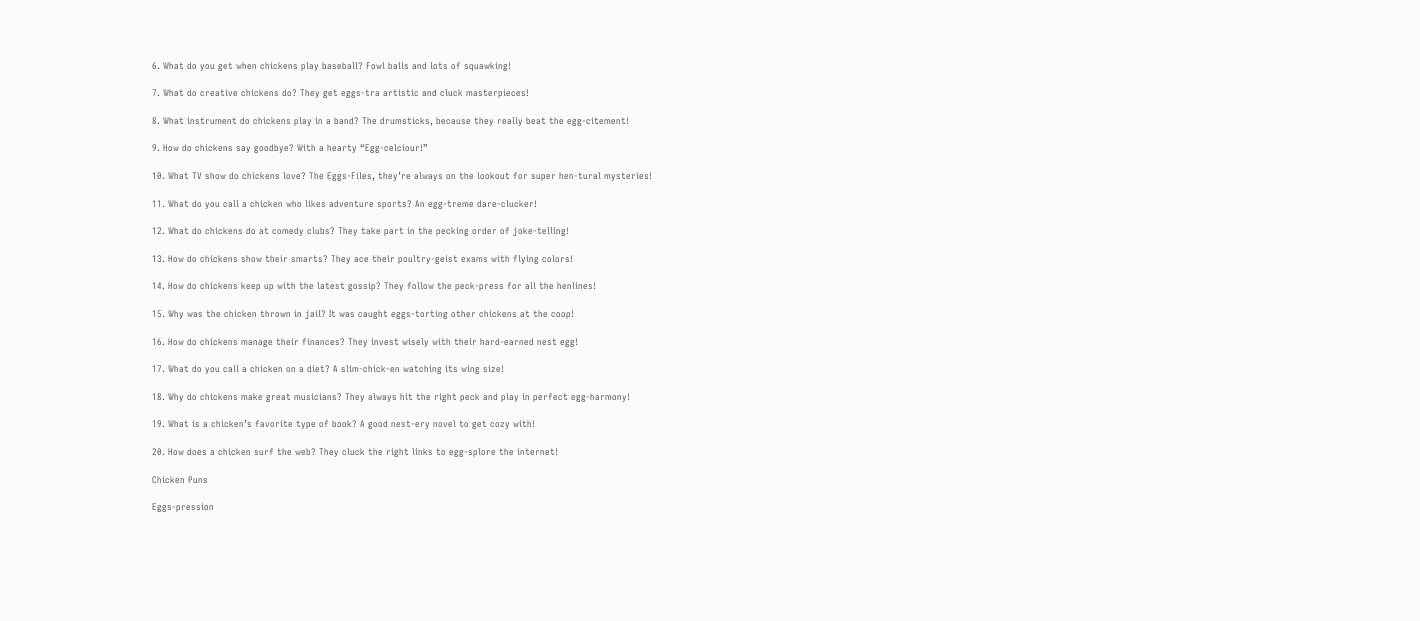6. What do you get when chickens play baseball? Fowl balls and lots of squawking!

7. What do creative chickens do? They get eggs-tra artistic and cluck masterpieces!

8. What instrument do chickens play in a band? The drumsticks, because they really beat the egg-citement!

9. How do chickens say goodbye? With a hearty “Egg-celciour!”

10. What TV show do chickens love? The Eggs-Files, they’re always on the lookout for super hen-tural mysteries!

11. What do you call a chicken who likes adventure sports? An egg-treme dare-clucker!

12. What do chickens do at comedy clubs? They take part in the pecking order of joke-telling!

13. How do chickens show their smarts? They ace their poultry-geist exams with flying colors!

14. How do chickens keep up with the latest gossip? They follow the peck-press for all the henlines!

15. Why was the chicken thrown in jail? It was caught eggs-torting other chickens at the coop!

16. How do chickens manage their finances? They invest wisely with their hard-earned nest egg!

17. What do you call a chicken on a diet? A slim-chick-en watching its wing size!

18. Why do chickens make great musicians? They always hit the right peck and play in perfect egg-harmony!

19. What is a chicken’s favorite type of book? A good nest-ery novel to get cozy with!

20. How does a chicken surf the web? They cluck the right links to egg-splore the internet!

Chicken Puns

Eggs-pression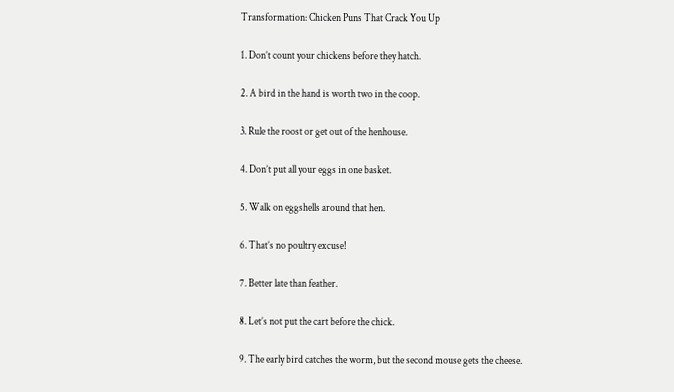Transformation: Chicken Puns That Crack You Up

1. Don’t count your chickens before they hatch.

2. A bird in the hand is worth two in the coop.

3. Rule the roost or get out of the henhouse.

4. Don’t put all your eggs in one basket.

5. Walk on eggshells around that hen.

6. That’s no poultry excuse!

7. Better late than feather.

8. Let’s not put the cart before the chick.

9. The early bird catches the worm, but the second mouse gets the cheese.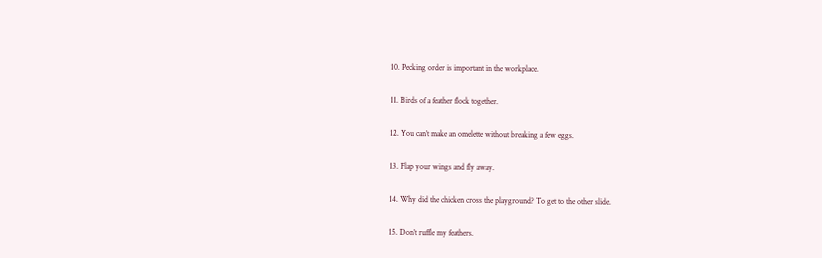10. Pecking order is important in the workplace.

11. Birds of a feather flock together.

12. You can’t make an omelette without breaking a few eggs.

13. Flap your wings and fly away.

14. Why did the chicken cross the playground? To get to the other slide.

15. Don’t ruffle my feathers.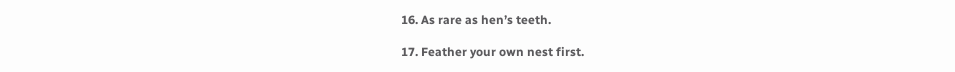16. As rare as hen’s teeth.

17. Feather your own nest first.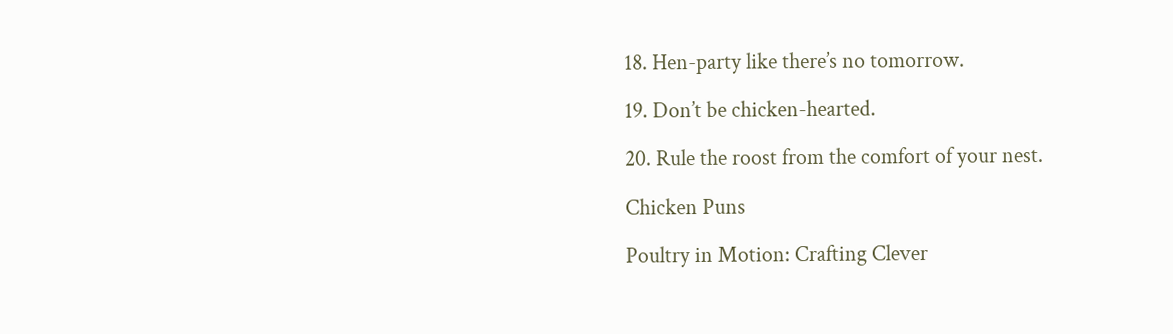18. Hen-party like there’s no tomorrow.

19. Don’t be chicken-hearted.

20. Rule the roost from the comfort of your nest.

Chicken Puns

Poultry in Motion: Crafting Clever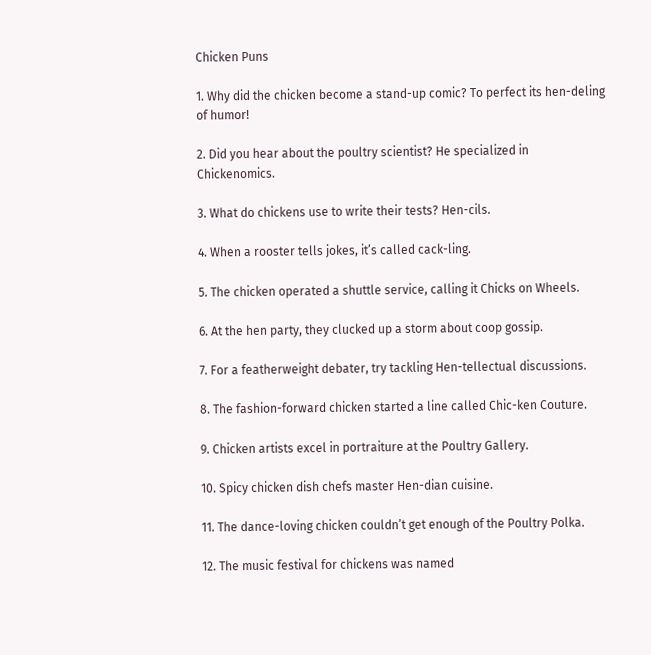Chicken Puns

1. Why did the chicken become a stand-up comic? To perfect its hen-deling of humor!

2. Did you hear about the poultry scientist? He specialized in Chickenomics.

3. What do chickens use to write their tests? Hen-cils.

4. When a rooster tells jokes, it’s called cack-ling.

5. The chicken operated a shuttle service, calling it Chicks on Wheels.

6. At the hen party, they clucked up a storm about coop gossip.

7. For a featherweight debater, try tackling Hen-tellectual discussions.

8. The fashion-forward chicken started a line called Chic-ken Couture.

9. Chicken artists excel in portraiture at the Poultry Gallery.

10. Spicy chicken dish chefs master Hen-dian cuisine.

11. The dance-loving chicken couldn’t get enough of the Poultry Polka.

12. The music festival for chickens was named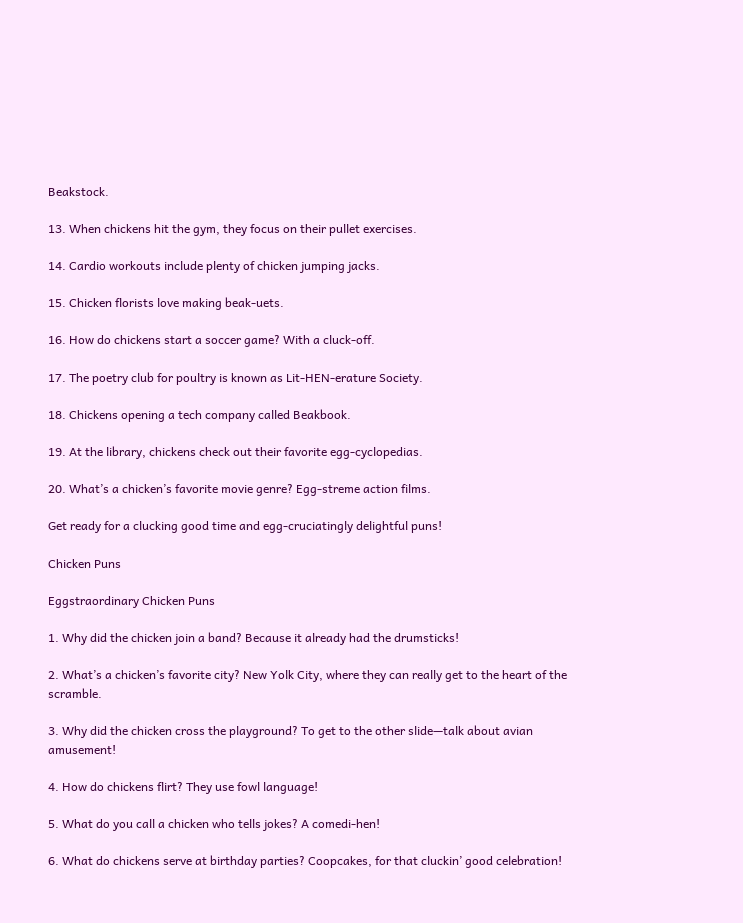Beakstock.

13. When chickens hit the gym, they focus on their pullet exercises.

14. Cardio workouts include plenty of chicken jumping jacks.

15. Chicken florists love making beak-uets.

16. How do chickens start a soccer game? With a cluck-off.

17. The poetry club for poultry is known as Lit-HEN-erature Society.

18. Chickens opening a tech company called Beakbook.

19. At the library, chickens check out their favorite egg-cyclopedias.

20. What’s a chicken’s favorite movie genre? Egg-streme action films.

Get ready for a clucking good time and egg-cruciatingly delightful puns!

Chicken Puns

Eggstraordinary Chicken Puns

1. Why did the chicken join a band? Because it already had the drumsticks!

2. What’s a chicken’s favorite city? New Yolk City, where they can really get to the heart of the scramble.

3. Why did the chicken cross the playground? To get to the other slide—talk about avian amusement!

4. How do chickens flirt? They use fowl language!

5. What do you call a chicken who tells jokes? A comedi-hen!

6. What do chickens serve at birthday parties? Coopcakes, for that cluckin’ good celebration!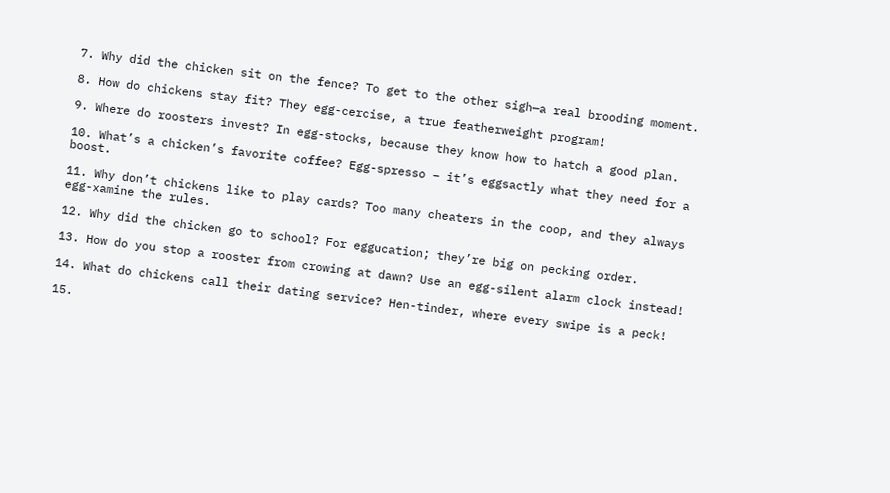7. Why did the chicken sit on the fence? To get to the other sigh—a real brooding moment.

8. How do chickens stay fit? They egg-cercise, a true featherweight program!

9. Where do roosters invest? In egg-stocks, because they know how to hatch a good plan.

10. What’s a chicken’s favorite coffee? Egg-spresso – it’s eggsactly what they need for a boost.

11. Why don’t chickens like to play cards? Too many cheaters in the coop, and they always egg-xamine the rules.

12. Why did the chicken go to school? For eggucation; they’re big on pecking order.

13. How do you stop a rooster from crowing at dawn? Use an egg-silent alarm clock instead!

14. What do chickens call their dating service? Hen-tinder, where every swipe is a peck!

15.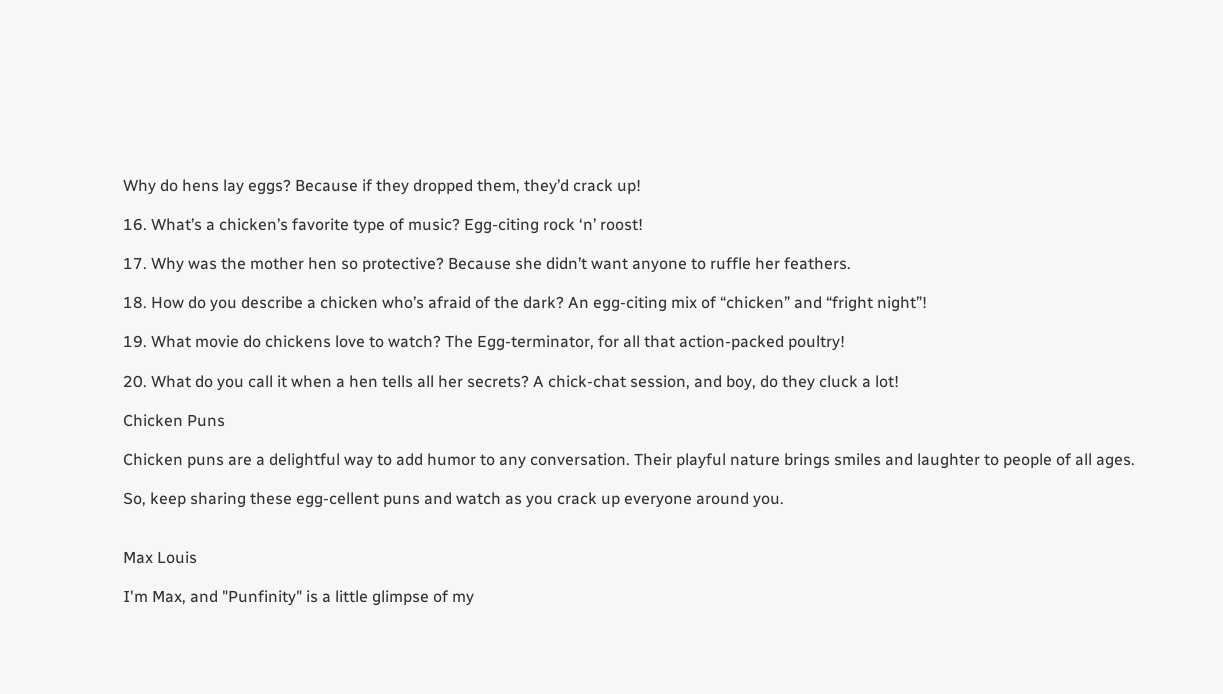Why do hens lay eggs? Because if they dropped them, they’d crack up!

16. What’s a chicken’s favorite type of music? Egg-citing rock ‘n’ roost!

17. Why was the mother hen so protective? Because she didn’t want anyone to ruffle her feathers.

18. How do you describe a chicken who’s afraid of the dark? An egg-citing mix of “chicken” and “fright night”!

19. What movie do chickens love to watch? The Egg-terminator, for all that action-packed poultry!

20. What do you call it when a hen tells all her secrets? A chick-chat session, and boy, do they cluck a lot!

Chicken Puns

Chicken puns are a delightful way to add humor to any conversation. Their playful nature brings smiles and laughter to people of all ages.

So, keep sharing these egg-cellent puns and watch as you crack up everyone around you.


Max Louis

I'm Max, and "Punfinity" is a little glimpse of my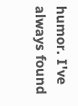humor. I've always found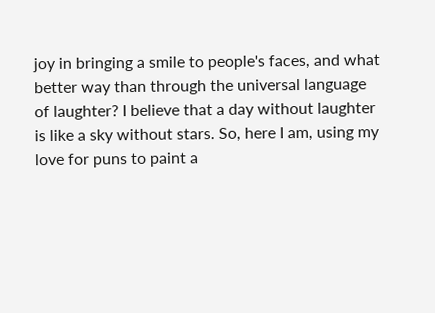joy in bringing a smile to people's faces, and what better way than through the universal language of laughter? I believe that a day without laughter is like a sky without stars. So, here I am, using my love for puns to paint a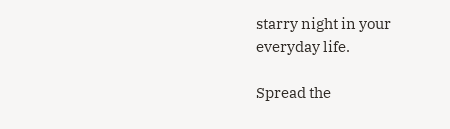starry night in your everyday life.

Spread the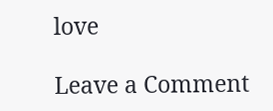love

Leave a Comment